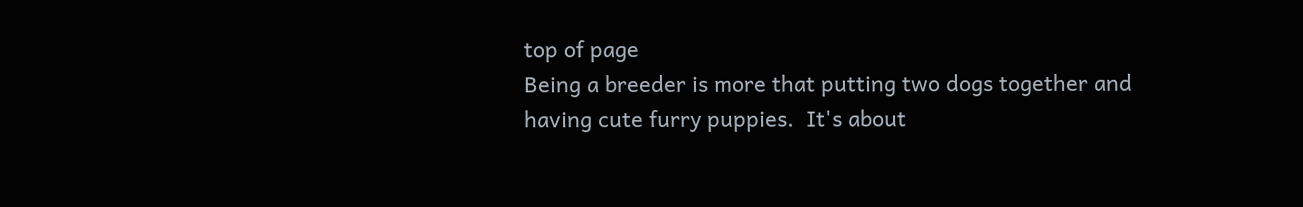top of page
Being a breeder is more that putting two dogs together and having cute furry puppies.  It's about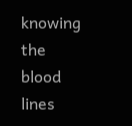knowing the blood lines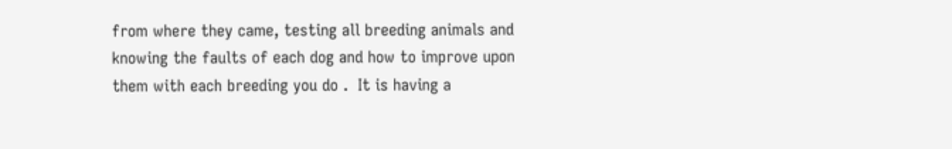from where they came, testing all breeding animals and knowing the faults of each dog and how to improve upon them with each breeding you do .  It is having a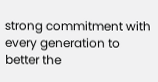strong commitment with every generation to better the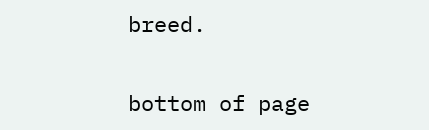breed.


bottom of page